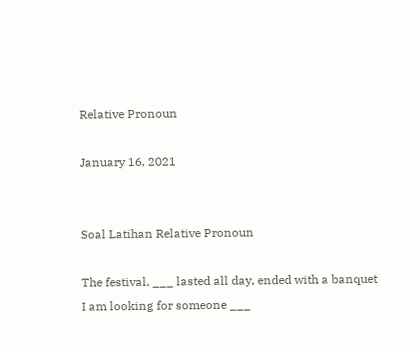Relative Pronoun

January 16, 2021


Soal Latihan Relative Pronoun

The festival, ___ lasted all day, ended with a banquet
I am looking for someone ___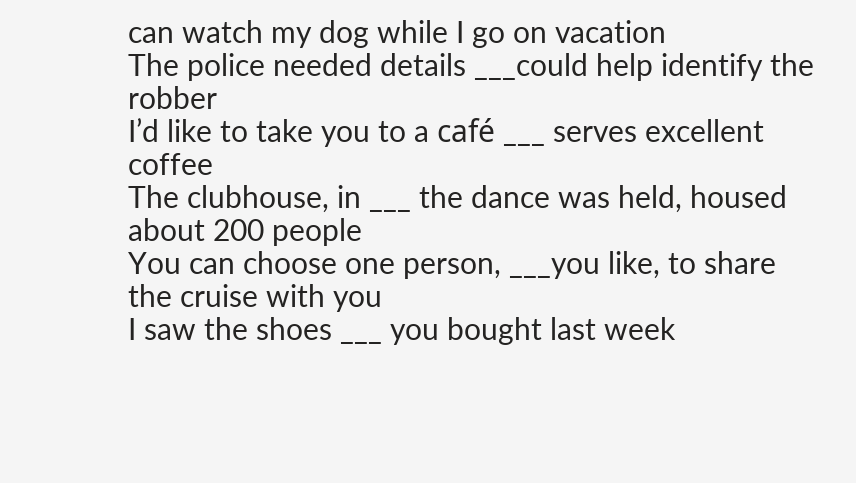can watch my dog while I go on vacation
The police needed details ___could help identify the robber
I’d like to take you to a café ___ serves excellent coffee
The clubhouse, in ___ the dance was held, housed about 200 people
You can choose one person, ___you like, to share the cruise with you
I saw the shoes ___ you bought last week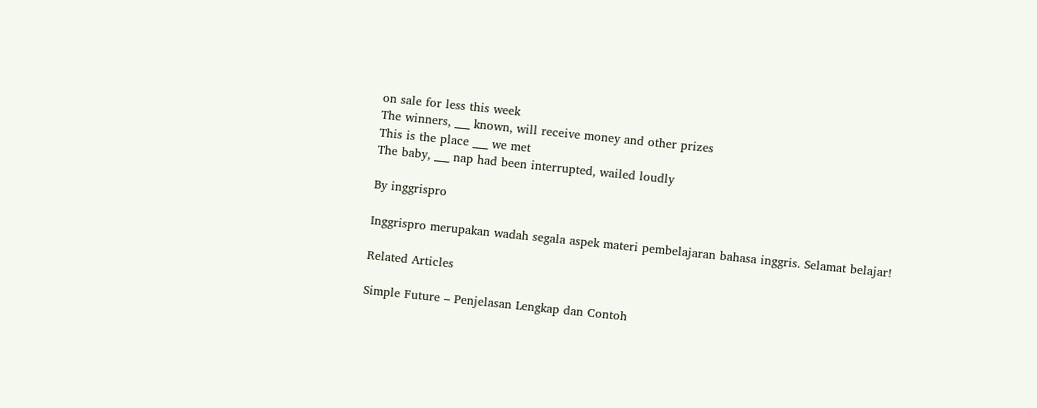on sale for less this week
The winners, ___ known, will receive money and other prizes
This is the place ___ we met
The baby, ___ nap had been interrupted, wailed loudly

By inggrispro

Inggrispro merupakan wadah segala aspek materi pembelajaran bahasa inggris. Selamat belajar!

Related Articles

Simple Future – Penjelasan Lengkap dan Contoh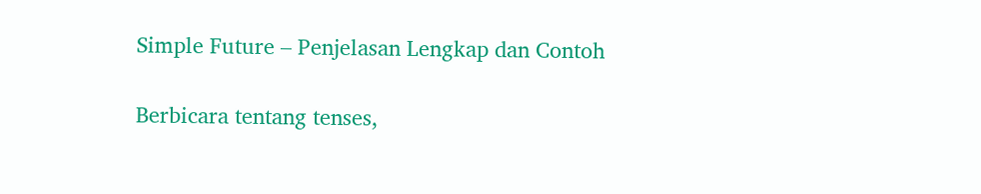Simple Future – Penjelasan Lengkap dan Contoh

Berbicara tentang tenses,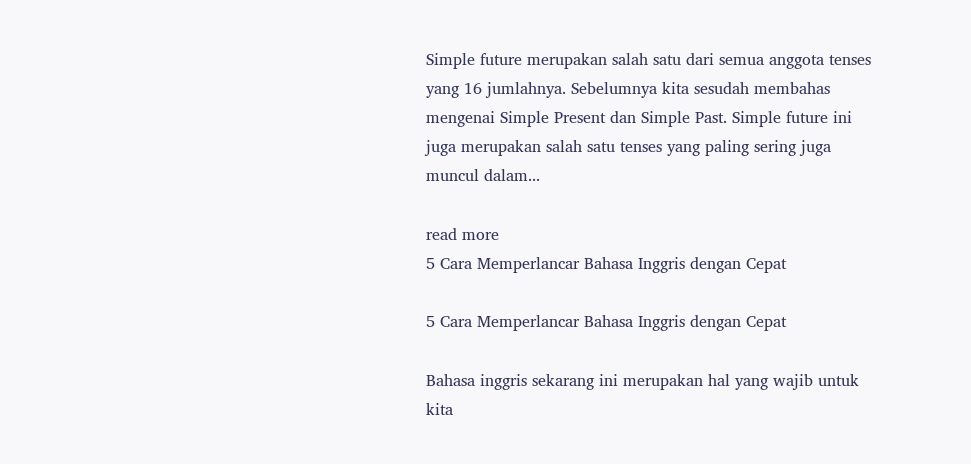Simple future merupakan salah satu dari semua anggota tenses yang 16 jumlahnya. Sebelumnya kita sesudah membahas mengenai Simple Present dan Simple Past. Simple future ini juga merupakan salah satu tenses yang paling sering juga muncul dalam...

read more
5 Cara Memperlancar Bahasa Inggris dengan Cepat

5 Cara Memperlancar Bahasa Inggris dengan Cepat

Bahasa inggris sekarang ini merupakan hal yang wajib untuk kita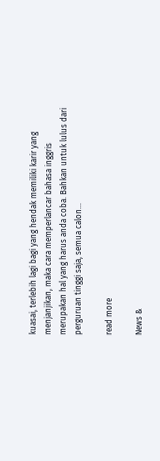kuasai, terlebih lagi bagi yang hendak memiliki karir yang menjanjikan, maka cara memperlancar bahasa inggris merupakan hal yang harus anda coba. Bahkan untuk lulus dari perguruan tinggi saja, semua calon...

read more

News &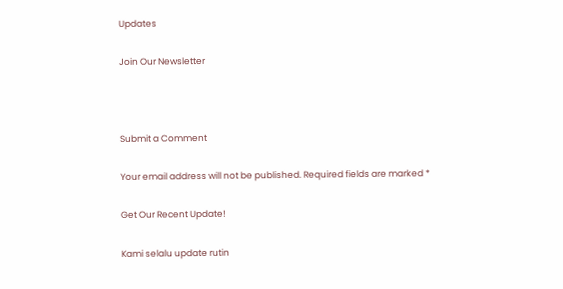Updates

Join Our Newsletter



Submit a Comment

Your email address will not be published. Required fields are marked *

Get Our Recent Update!

Kami selalu update rutin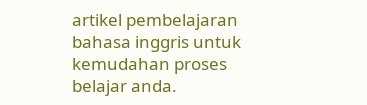artikel pembelajaran bahasa inggris untuk kemudahan proses belajar anda.